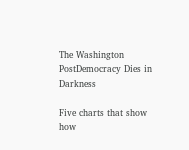The Washington PostDemocracy Dies in Darkness

Five charts that show how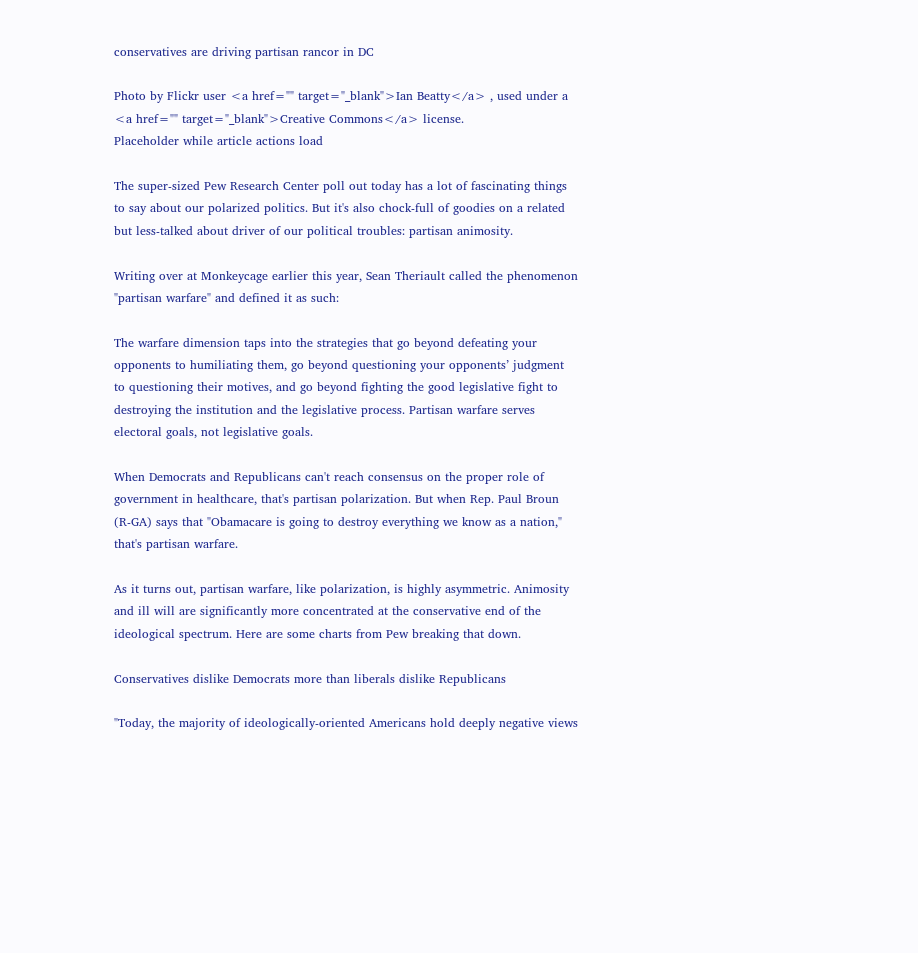conservatives are driving partisan rancor in DC

Photo by Flickr user <a href="" target="_blank">Ian Beatty</a> , used under a <a href="" target="_blank">Creative Commons</a> license.
Placeholder while article actions load

The super-sized Pew Research Center poll out today has a lot of fascinating things to say about our polarized politics. But it's also chock-full of goodies on a related but less-talked about driver of our political troubles: partisan animosity.

Writing over at Monkeycage earlier this year, Sean Theriault called the phenomenon "partisan warfare" and defined it as such:

The warfare dimension taps into the strategies that go beyond defeating your opponents to humiliating them, go beyond questioning your opponents’ judgment to questioning their motives, and go beyond fighting the good legislative fight to destroying the institution and the legislative process. Partisan warfare serves electoral goals, not legislative goals.

When Democrats and Republicans can't reach consensus on the proper role of government in healthcare, that's partisan polarization. But when Rep. Paul Broun (R-GA) says that "Obamacare is going to destroy everything we know as a nation," that's partisan warfare.

As it turns out, partisan warfare, like polarization, is highly asymmetric. Animosity and ill will are significantly more concentrated at the conservative end of the ideological spectrum. Here are some charts from Pew breaking that down.

Conservatives dislike Democrats more than liberals dislike Republicans

"Today, the majority of ideologically-oriented Americans hold deeply negative views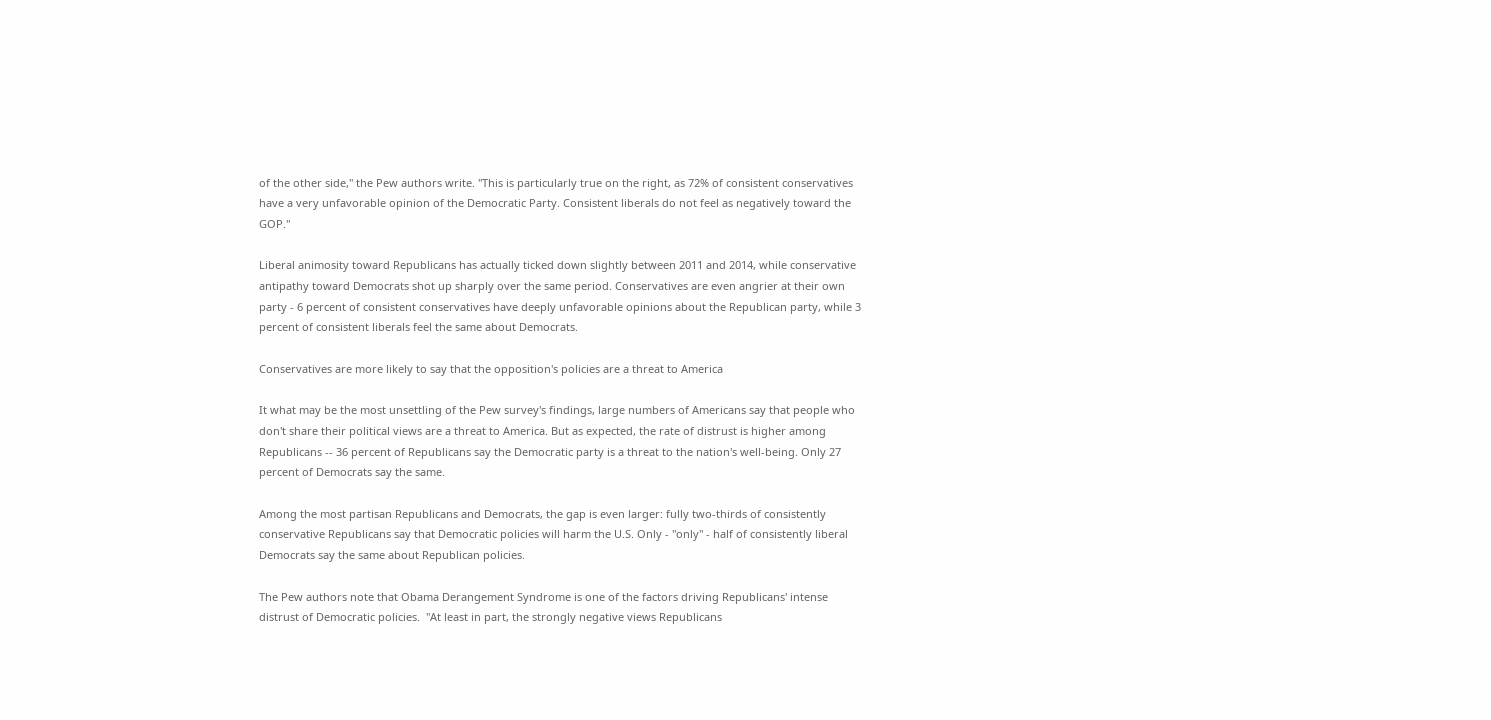of the other side," the Pew authors write. "This is particularly true on the right, as 72% of consistent conservatives have a very unfavorable opinion of the Democratic Party. Consistent liberals do not feel as negatively toward the GOP."

Liberal animosity toward Republicans has actually ticked down slightly between 2011 and 2014, while conservative antipathy toward Democrats shot up sharply over the same period. Conservatives are even angrier at their own party - 6 percent of consistent conservatives have deeply unfavorable opinions about the Republican party, while 3 percent of consistent liberals feel the same about Democrats.

Conservatives are more likely to say that the opposition's policies are a threat to America

It what may be the most unsettling of the Pew survey's findings, large numbers of Americans say that people who don't share their political views are a threat to America. But as expected, the rate of distrust is higher among Republicans -- 36 percent of Republicans say the Democratic party is a threat to the nation's well-being. Only 27 percent of Democrats say the same.

Among the most partisan Republicans and Democrats, the gap is even larger: fully two-thirds of consistently conservative Republicans say that Democratic policies will harm the U.S. Only - "only" - half of consistently liberal Democrats say the same about Republican policies.

The Pew authors note that Obama Derangement Syndrome is one of the factors driving Republicans' intense distrust of Democratic policies.  "At least in part, the strongly negative views Republicans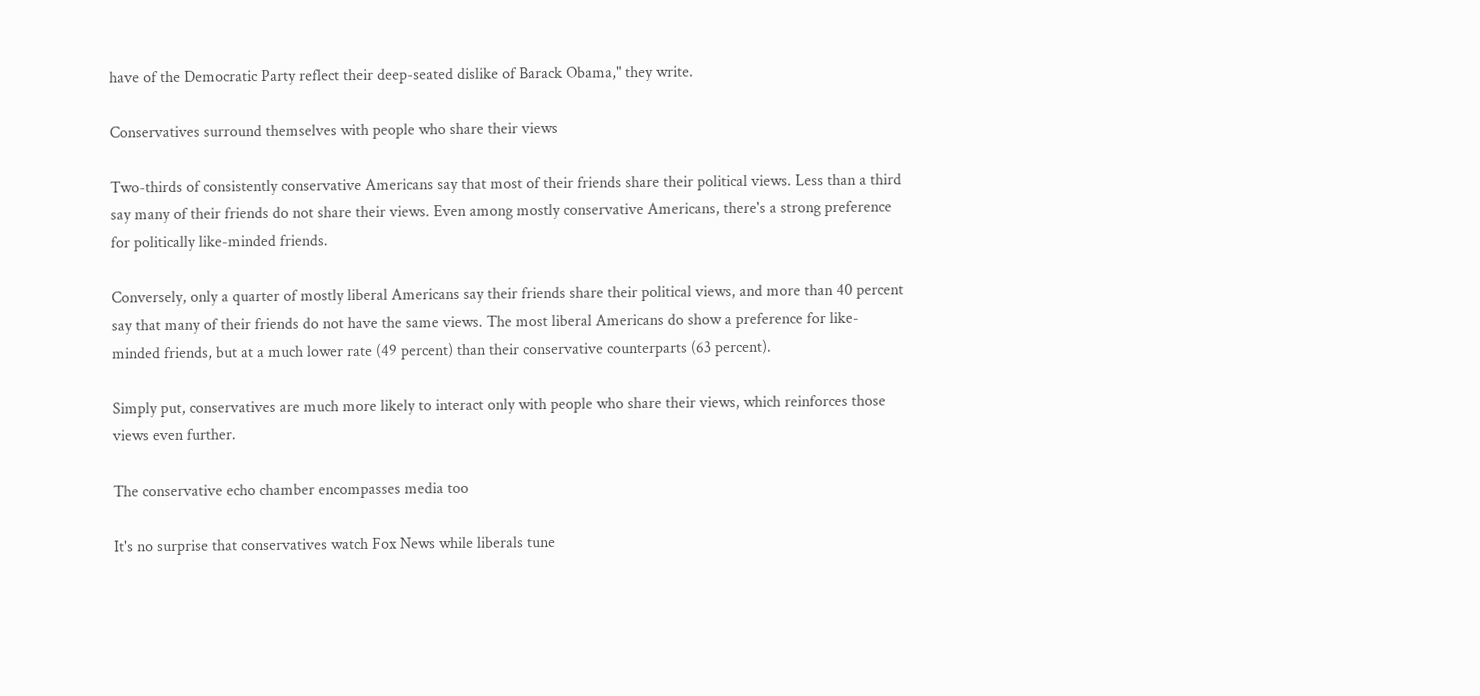have of the Democratic Party reflect their deep-seated dislike of Barack Obama," they write.

Conservatives surround themselves with people who share their views

Two-thirds of consistently conservative Americans say that most of their friends share their political views. Less than a third say many of their friends do not share their views. Even among mostly conservative Americans, there's a strong preference for politically like-minded friends.

Conversely, only a quarter of mostly liberal Americans say their friends share their political views, and more than 40 percent say that many of their friends do not have the same views. The most liberal Americans do show a preference for like-minded friends, but at a much lower rate (49 percent) than their conservative counterparts (63 percent).

Simply put, conservatives are much more likely to interact only with people who share their views, which reinforces those views even further.

The conservative echo chamber encompasses media too

It's no surprise that conservatives watch Fox News while liberals tune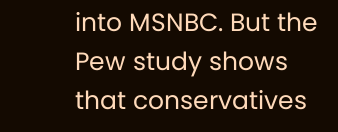into MSNBC. But the Pew study shows that conservatives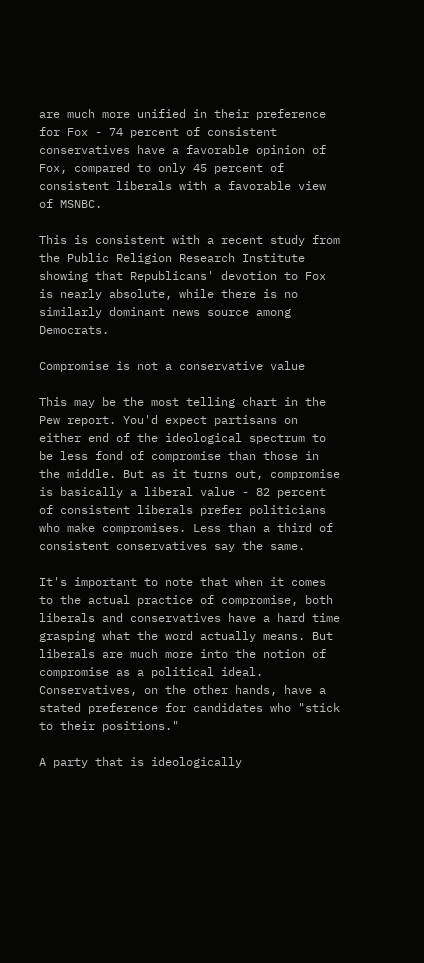are much more unified in their preference for Fox - 74 percent of consistent conservatives have a favorable opinion of Fox, compared to only 45 percent of consistent liberals with a favorable view of MSNBC.

This is consistent with a recent study from the Public Religion Research Institute showing that Republicans' devotion to Fox is nearly absolute, while there is no similarly dominant news source among Democrats.

Compromise is not a conservative value

This may be the most telling chart in the Pew report. You'd expect partisans on either end of the ideological spectrum to be less fond of compromise than those in the middle. But as it turns out, compromise is basically a liberal value - 82 percent of consistent liberals prefer politicians who make compromises. Less than a third of consistent conservatives say the same.

It's important to note that when it comes to the actual practice of compromise, both liberals and conservatives have a hard time grasping what the word actually means. But liberals are much more into the notion of compromise as a political ideal. Conservatives, on the other hands, have a stated preference for candidates who "stick to their positions."

A party that is ideologically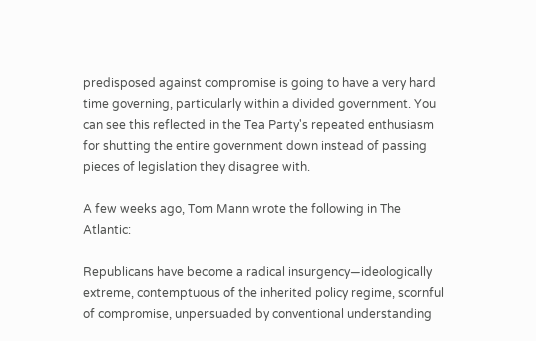predisposed against compromise is going to have a very hard time governing, particularly within a divided government. You can see this reflected in the Tea Party's repeated enthusiasm for shutting the entire government down instead of passing pieces of legislation they disagree with.

A few weeks ago, Tom Mann wrote the following in The Atlantic:

Republicans have become a radical insurgency—ideologically extreme, contemptuous of the inherited policy regime, scornful of compromise, unpersuaded by conventional understanding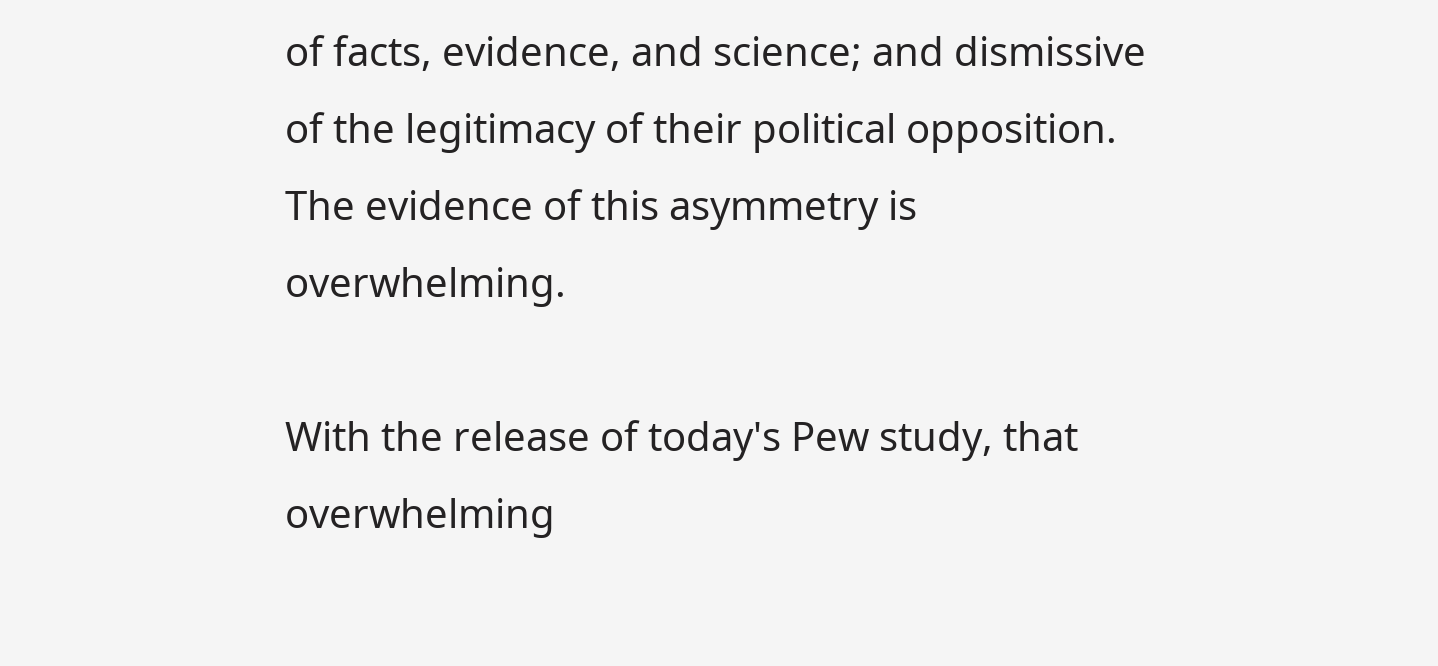of facts, evidence, and science; and dismissive of the legitimacy of their political opposition. The evidence of this asymmetry is overwhelming.

With the release of today's Pew study, that overwhelming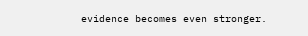evidence becomes even stronger.